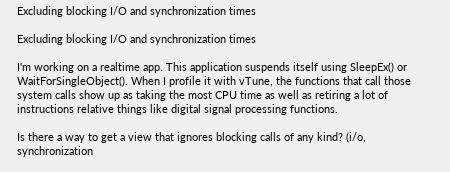Excluding blocking I/O and synchronization times

Excluding blocking I/O and synchronization times

I'm working on a realtime app. This application suspends itself using SleepEx() or WaitForSingleObject(). When I profile it with vTune, the functions that call those system calls show up as taking the most CPU time as well as retiring a lot of instructions relative things like digital signal processing functions.

Is there a way to get a view that ignores blocking calls of any kind? (i/o, synchronization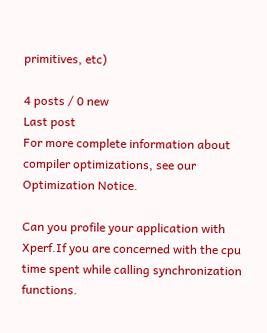primitives, etc)

4 posts / 0 new
Last post
For more complete information about compiler optimizations, see our Optimization Notice.

Can you profile your application with Xperf.If you are concerned with the cpu time spent while calling synchronization functions.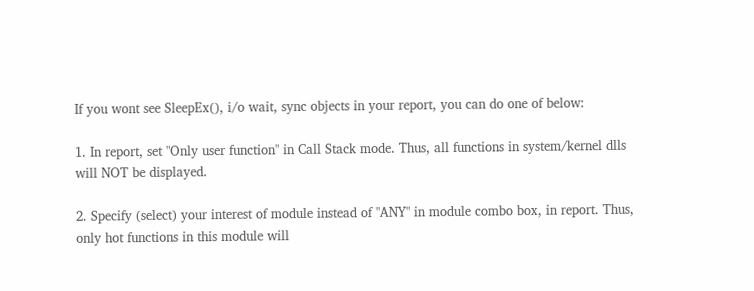If you wont see SleepEx(), i/o wait, sync objects in your report, you can do one of below:

1. In report, set "Only user function" in Call Stack mode. Thus, all functions in system/kernel dlls will NOT be displayed.

2. Specify (select) your interest of module instead of "ANY" in module combo box, in report. Thus, only hot functions in this module will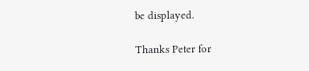be displayed.

Thanks Peter for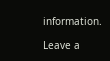information.

Leave a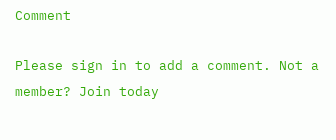Comment

Please sign in to add a comment. Not a member? Join today